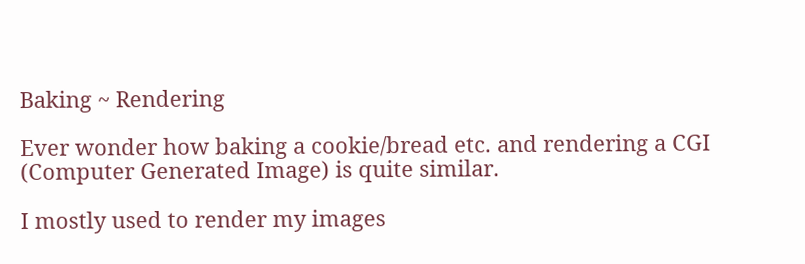Baking ~ Rendering

Ever wonder how baking a cookie/bread etc. and rendering a CGI (Computer Generated Image) is quite similar.

I mostly used to render my images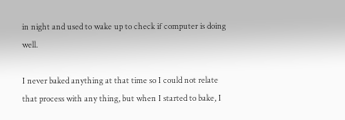in night and used to wake up to check if computer is doing well.

I never baked anything at that time so I could not relate that process with any thing, but when I started to bake, I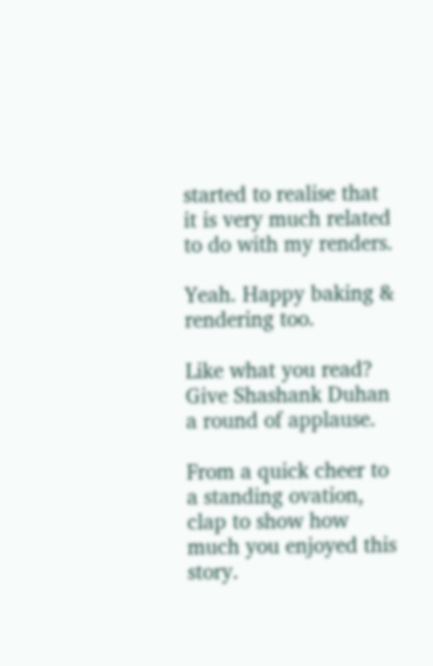started to realise that it is very much related to do with my renders.

Yeah. Happy baking & rendering too.

Like what you read? Give Shashank Duhan a round of applause.

From a quick cheer to a standing ovation, clap to show how much you enjoyed this story.